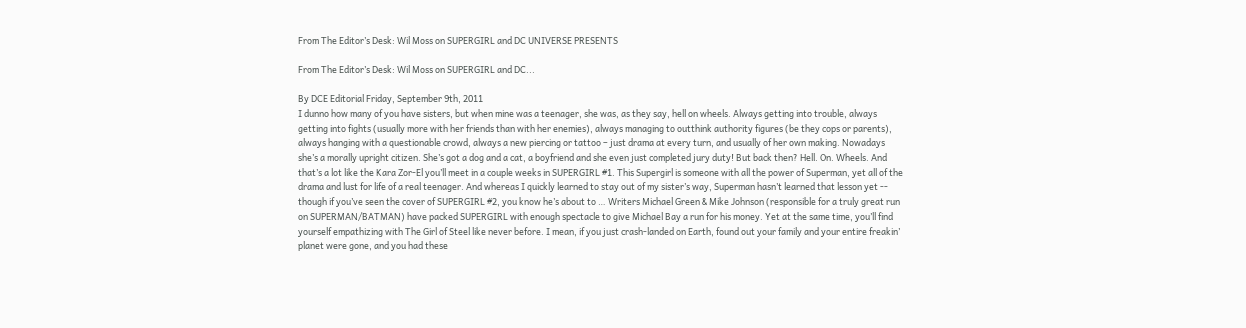From The Editor’s Desk: Wil Moss on SUPERGIRL and DC UNIVERSE PRESENTS

From The Editor’s Desk: Wil Moss on SUPERGIRL and DC...

By DCE Editorial Friday, September 9th, 2011
I dunno how many of you have sisters, but when mine was a teenager, she was, as they say, hell on wheels. Always getting into trouble, always getting into fights (usually more with her friends than with her enemies), always managing to outthink authority figures (be they cops or parents), always hanging with a questionable crowd, always a new piercing or tattoo – just drama at every turn, and usually of her own making. Nowadays she’s a morally upright citizen. She’s got a dog and a cat, a boyfriend and she even just completed jury duty! But back then? Hell. On. Wheels. And that’s a lot like the Kara Zor-El you’ll meet in a couple weeks in SUPERGIRL #1. This Supergirl is someone with all the power of Superman, yet all of the drama and lust for life of a real teenager. And whereas I quickly learned to stay out of my sister’s way, Superman hasn’t learned that lesson yet -- though if you’ve seen the cover of SUPERGIRL #2, you know he’s about to … Writers Michael Green & Mike Johnson (responsible for a truly great run on SUPERMAN/BATMAN) have packed SUPERGIRL with enough spectacle to give Michael Bay a run for his money. Yet at the same time, you’ll find yourself empathizing with The Girl of Steel like never before. I mean, if you just crash-landed on Earth, found out your family and your entire freakin’ planet were gone, and you had these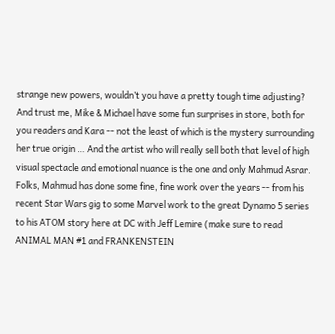strange new powers, wouldn’t you have a pretty tough time adjusting? And trust me, Mike & Michael have some fun surprises in store, both for you readers and Kara -- not the least of which is the mystery surrounding her true origin … And the artist who will really sell both that level of high visual spectacle and emotional nuance is the one and only Mahmud Asrar. Folks, Mahmud has done some fine, fine work over the years -- from his recent Star Wars gig to some Marvel work to the great Dynamo 5 series to his ATOM story here at DC with Jeff Lemire (make sure to read ANIMAL MAN #1 and FRANKENSTEIN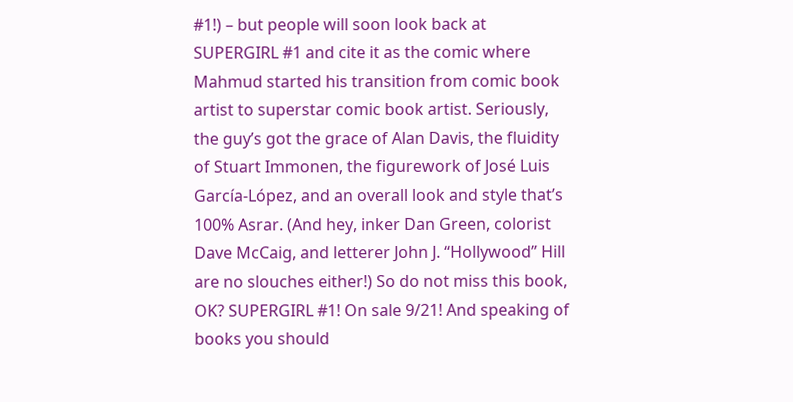#1!) – but people will soon look back at SUPERGIRL #1 and cite it as the comic where Mahmud started his transition from comic book artist to superstar comic book artist. Seriously, the guy’s got the grace of Alan Davis, the fluidity of Stuart Immonen, the figurework of José Luis García-López, and an overall look and style that’s 100% Asrar. (And hey, inker Dan Green, colorist Dave McCaig, and letterer John J. “Hollywood” Hill are no slouches either!) So do not miss this book, OK? SUPERGIRL #1! On sale 9/21! And speaking of books you should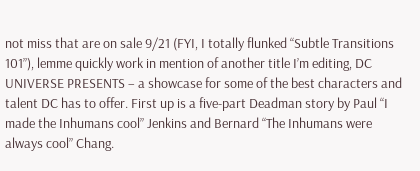not miss that are on sale 9/21 (FYI, I totally flunked “Subtle Transitions 101”), lemme quickly work in mention of another title I’m editing, DC UNIVERSE PRESENTS – a showcase for some of the best characters and talent DC has to offer. First up is a five-part Deadman story by Paul “I made the Inhumans cool” Jenkins and Bernard “The Inhumans were always cool” Chang.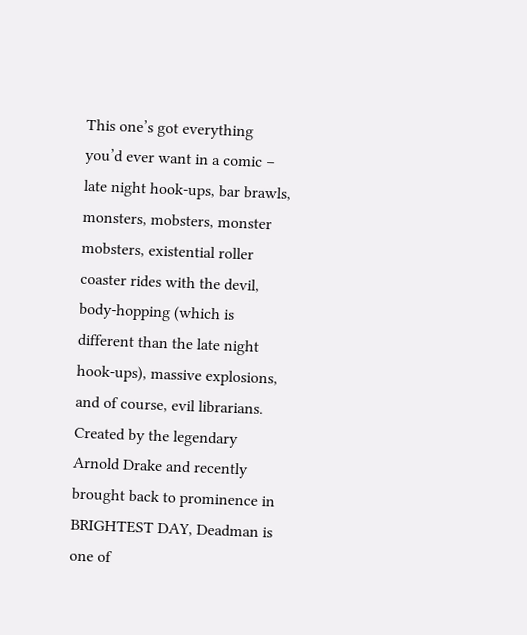This one’s got everything you’d ever want in a comic – late night hook-ups, bar brawls, monsters, mobsters, monster mobsters, existential roller coaster rides with the devil, body-hopping (which is different than the late night hook-ups), massive explosions, and of course, evil librarians. Created by the legendary Arnold Drake and recently brought back to prominence in BRIGHTEST DAY, Deadman is one of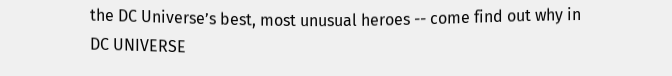the DC Universe’s best, most unusual heroes -- come find out why in DC UNIVERSE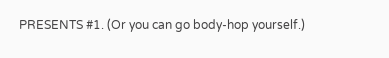PRESENTS #1. (Or you can go body-hop yourself.)